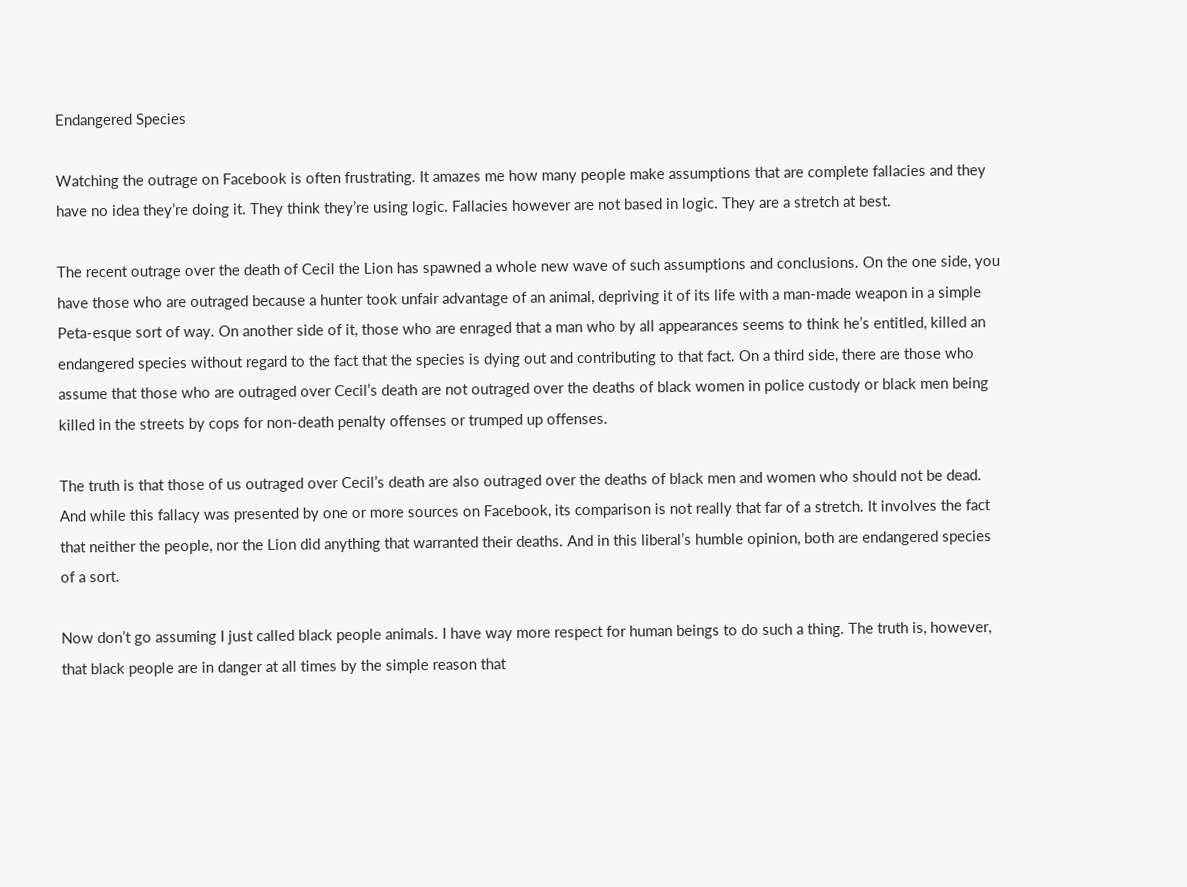Endangered Species

Watching the outrage on Facebook is often frustrating. It amazes me how many people make assumptions that are complete fallacies and they have no idea they’re doing it. They think they’re using logic. Fallacies however are not based in logic. They are a stretch at best.

The recent outrage over the death of Cecil the Lion has spawned a whole new wave of such assumptions and conclusions. On the one side, you have those who are outraged because a hunter took unfair advantage of an animal, depriving it of its life with a man-made weapon in a simple Peta-esque sort of way. On another side of it, those who are enraged that a man who by all appearances seems to think he’s entitled, killed an endangered species without regard to the fact that the species is dying out and contributing to that fact. On a third side, there are those who assume that those who are outraged over Cecil’s death are not outraged over the deaths of black women in police custody or black men being killed in the streets by cops for non-death penalty offenses or trumped up offenses.

The truth is that those of us outraged over Cecil’s death are also outraged over the deaths of black men and women who should not be dead. And while this fallacy was presented by one or more sources on Facebook, its comparison is not really that far of a stretch. It involves the fact that neither the people, nor the Lion did anything that warranted their deaths. And in this liberal’s humble opinion, both are endangered species of a sort.

Now don’t go assuming I just called black people animals. I have way more respect for human beings to do such a thing. The truth is, however, that black people are in danger at all times by the simple reason that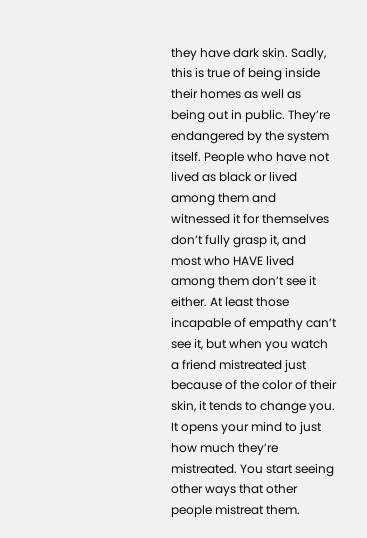they have dark skin. Sadly, this is true of being inside their homes as well as being out in public. They’re endangered by the system itself. People who have not lived as black or lived among them and witnessed it for themselves don’t fully grasp it, and most who HAVE lived among them don’t see it either. At least those incapable of empathy can’t see it, but when you watch a friend mistreated just because of the color of their skin, it tends to change you. It opens your mind to just how much they’re mistreated. You start seeing other ways that other people mistreat them.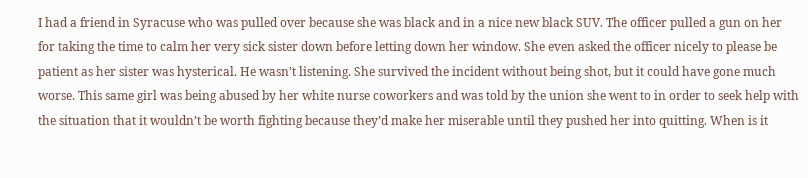I had a friend in Syracuse who was pulled over because she was black and in a nice new black SUV. The officer pulled a gun on her for taking the time to calm her very sick sister down before letting down her window. She even asked the officer nicely to please be patient as her sister was hysterical. He wasn’t listening. She survived the incident without being shot, but it could have gone much worse. This same girl was being abused by her white nurse coworkers and was told by the union she went to in order to seek help with the situation that it wouldn’t be worth fighting because they’d make her miserable until they pushed her into quitting. When is it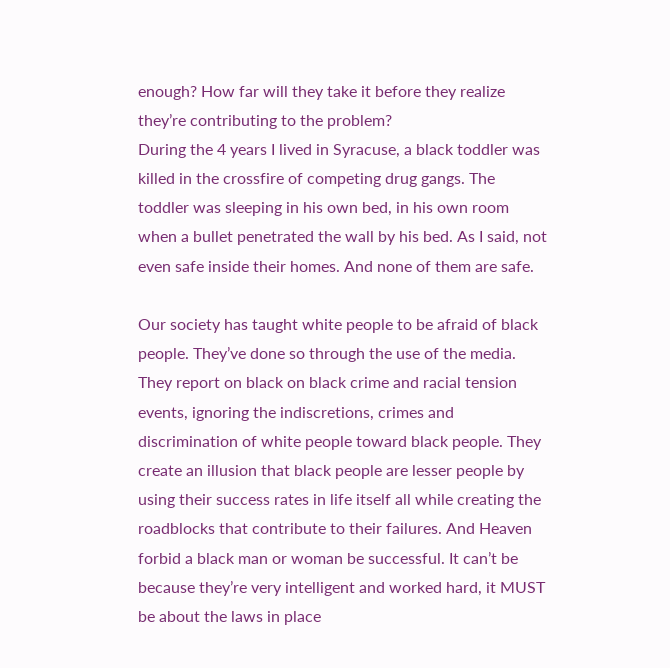enough? How far will they take it before they realize they’re contributing to the problem?
During the 4 years I lived in Syracuse, a black toddler was killed in the crossfire of competing drug gangs. The toddler was sleeping in his own bed, in his own room when a bullet penetrated the wall by his bed. As I said, not even safe inside their homes. And none of them are safe.

Our society has taught white people to be afraid of black people. They’ve done so through the use of the media. They report on black on black crime and racial tension events, ignoring the indiscretions, crimes and discrimination of white people toward black people. They create an illusion that black people are lesser people by using their success rates in life itself all while creating the roadblocks that contribute to their failures. And Heaven forbid a black man or woman be successful. It can’t be because they’re very intelligent and worked hard, it MUST be about the laws in place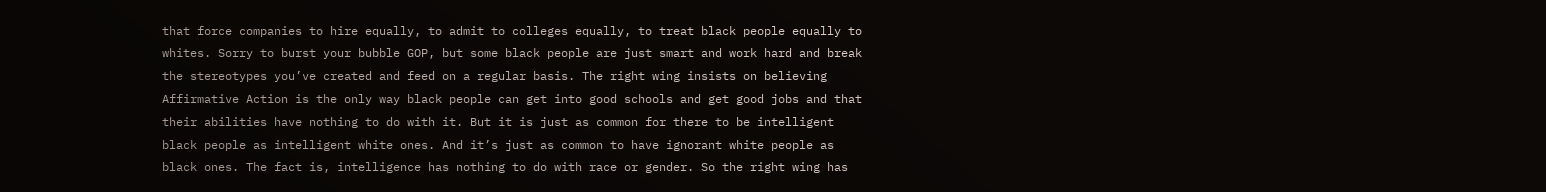that force companies to hire equally, to admit to colleges equally, to treat black people equally to whites. Sorry to burst your bubble GOP, but some black people are just smart and work hard and break the stereotypes you’ve created and feed on a regular basis. The right wing insists on believing Affirmative Action is the only way black people can get into good schools and get good jobs and that their abilities have nothing to do with it. But it is just as common for there to be intelligent black people as intelligent white ones. And it’s just as common to have ignorant white people as black ones. The fact is, intelligence has nothing to do with race or gender. So the right wing has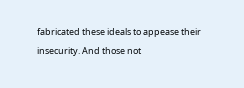fabricated these ideals to appease their insecurity. And those not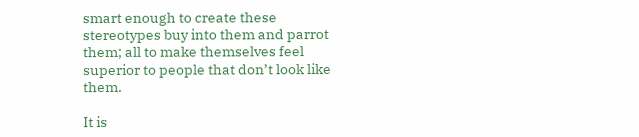smart enough to create these stereotypes buy into them and parrot them; all to make themselves feel superior to people that don’t look like them.

It is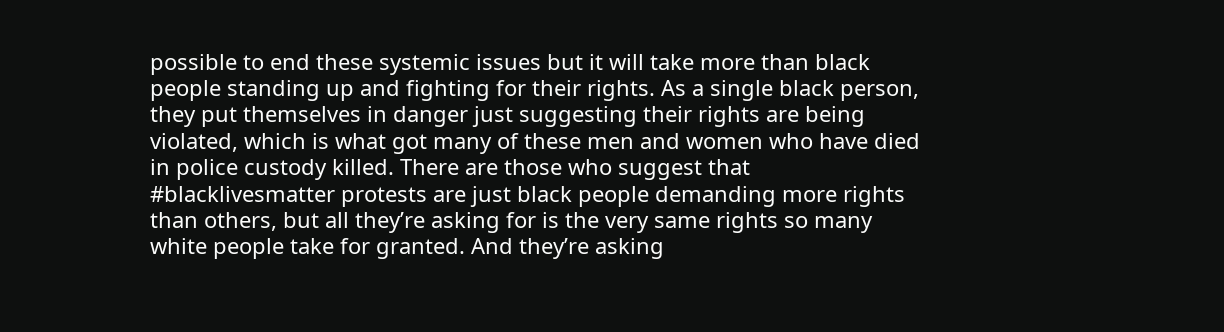possible to end these systemic issues but it will take more than black people standing up and fighting for their rights. As a single black person, they put themselves in danger just suggesting their rights are being violated, which is what got many of these men and women who have died in police custody killed. There are those who suggest that #blacklivesmatter protests are just black people demanding more rights than others, but all they’re asking for is the very same rights so many white people take for granted. And they’re asking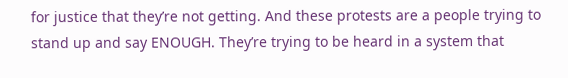for justice that they’re not getting. And these protests are a people trying to stand up and say ENOUGH. They’re trying to be heard in a system that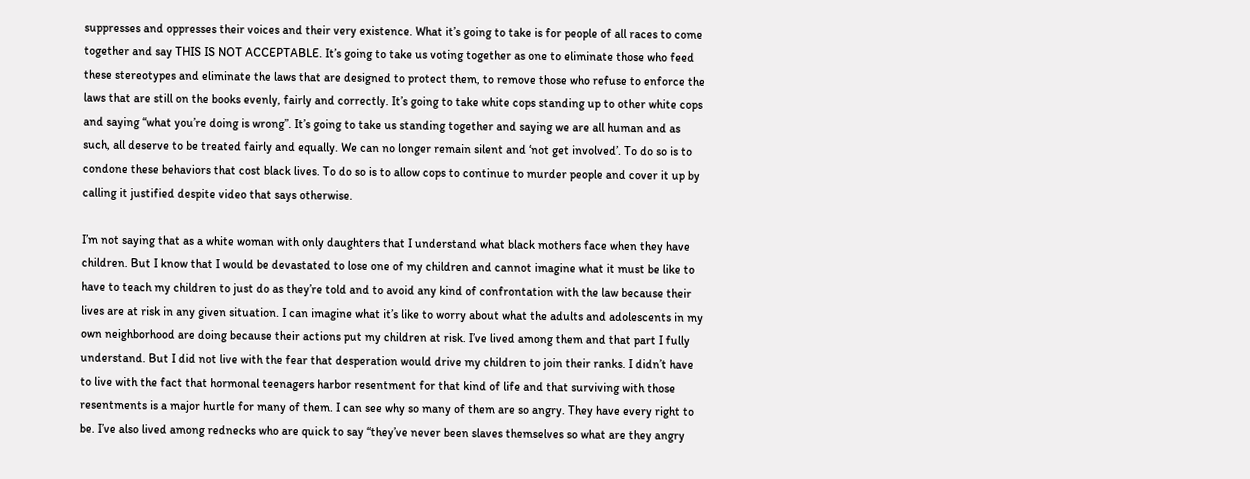suppresses and oppresses their voices and their very existence. What it’s going to take is for people of all races to come together and say THIS IS NOT ACCEPTABLE. It’s going to take us voting together as one to eliminate those who feed these stereotypes and eliminate the laws that are designed to protect them, to remove those who refuse to enforce the laws that are still on the books evenly, fairly and correctly. It’s going to take white cops standing up to other white cops and saying “what you’re doing is wrong”. It’s going to take us standing together and saying we are all human and as such, all deserve to be treated fairly and equally. We can no longer remain silent and ‘not get involved’. To do so is to condone these behaviors that cost black lives. To do so is to allow cops to continue to murder people and cover it up by calling it justified despite video that says otherwise.

I’m not saying that as a white woman with only daughters that I understand what black mothers face when they have children. But I know that I would be devastated to lose one of my children and cannot imagine what it must be like to have to teach my children to just do as they’re told and to avoid any kind of confrontation with the law because their lives are at risk in any given situation. I can imagine what it’s like to worry about what the adults and adolescents in my own neighborhood are doing because their actions put my children at risk. I’ve lived among them and that part I fully understand. But I did not live with the fear that desperation would drive my children to join their ranks. I didn’t have to live with the fact that hormonal teenagers harbor resentment for that kind of life and that surviving with those resentments is a major hurtle for many of them. I can see why so many of them are so angry. They have every right to be. I’ve also lived among rednecks who are quick to say “they’ve never been slaves themselves so what are they angry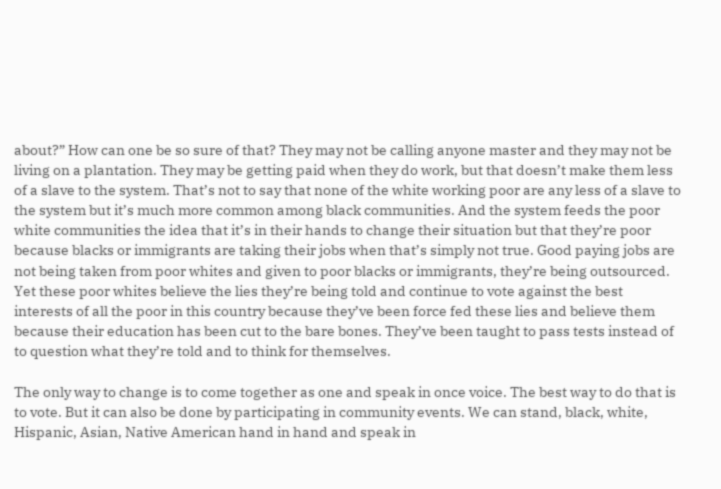about?” How can one be so sure of that? They may not be calling anyone master and they may not be living on a plantation. They may be getting paid when they do work, but that doesn’t make them less of a slave to the system. That’s not to say that none of the white working poor are any less of a slave to the system but it’s much more common among black communities. And the system feeds the poor white communities the idea that it’s in their hands to change their situation but that they’re poor because blacks or immigrants are taking their jobs when that’s simply not true. Good paying jobs are not being taken from poor whites and given to poor blacks or immigrants, they’re being outsourced. Yet these poor whites believe the lies they’re being told and continue to vote against the best interests of all the poor in this country because they’ve been force fed these lies and believe them because their education has been cut to the bare bones. They’ve been taught to pass tests instead of to question what they’re told and to think for themselves.

The only way to change is to come together as one and speak in once voice. The best way to do that is to vote. But it can also be done by participating in community events. We can stand, black, white, Hispanic, Asian, Native American hand in hand and speak in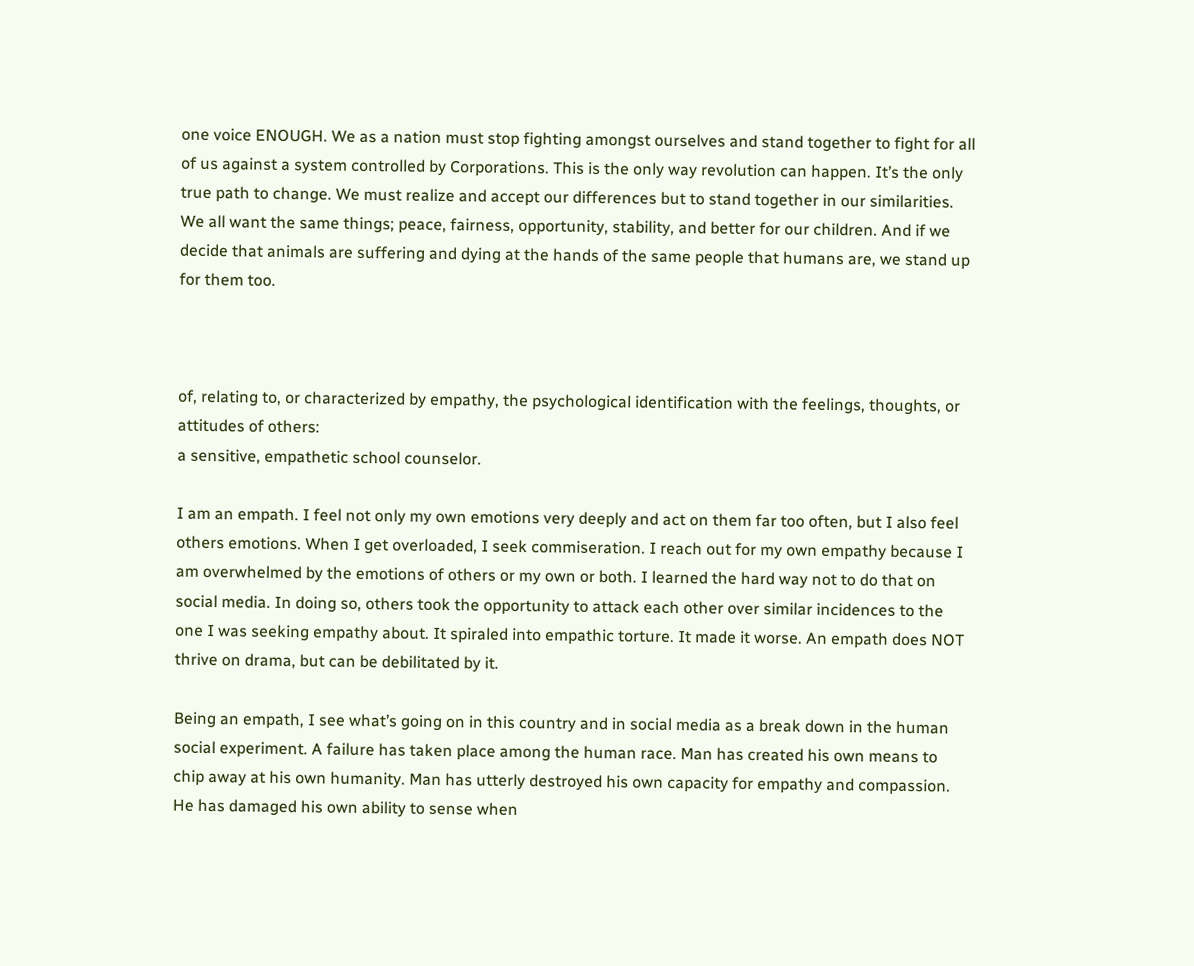one voice ENOUGH. We as a nation must stop fighting amongst ourselves and stand together to fight for all of us against a system controlled by Corporations. This is the only way revolution can happen. It’s the only true path to change. We must realize and accept our differences but to stand together in our similarities. We all want the same things; peace, fairness, opportunity, stability, and better for our children. And if we decide that animals are suffering and dying at the hands of the same people that humans are, we stand up for them too.



of, relating to, or characterized by empathy, the psychological identification with the feelings, thoughts, or attitudes of others:
a sensitive, empathetic school counselor.

I am an empath. I feel not only my own emotions very deeply and act on them far too often, but I also feel others emotions. When I get overloaded, I seek commiseration. I reach out for my own empathy because I am overwhelmed by the emotions of others or my own or both. I learned the hard way not to do that on social media. In doing so, others took the opportunity to attack each other over similar incidences to the one I was seeking empathy about. It spiraled into empathic torture. It made it worse. An empath does NOT thrive on drama, but can be debilitated by it.

Being an empath, I see what’s going on in this country and in social media as a break down in the human social experiment. A failure has taken place among the human race. Man has created his own means to chip away at his own humanity. Man has utterly destroyed his own capacity for empathy and compassion. He has damaged his own ability to sense when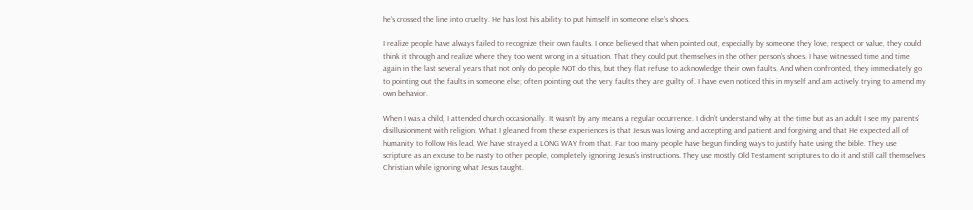he’s crossed the line into cruelty. He has lost his ability to put himself in someone else’s shoes.

I realize people have always failed to recognize their own faults. I once believed that when pointed out, especially by someone they love, respect or value, they could think it through and realize where they too went wrong in a situation. That they could put themselves in the other person’s shoes. I have witnessed time and time again in the last several years that not only do people NOT do this, but they flat refuse to acknowledge their own faults. And when confronted, they immediately go to pointing out the faults in someone else; often pointing out the very faults they are guilty of. I have even noticed this in myself and am actively trying to amend my own behavior.

When I was a child, I attended church occasionally. It wasn’t by any means a regular occurrence. I didn’t understand why at the time but as an adult I see my parents’ disillusionment with religion. What I gleaned from these experiences is that Jesus was loving and accepting and patient and forgiving and that He expected all of humanity to follow His lead. We have strayed a LONG WAY from that. Far too many people have begun finding ways to justify hate using the bible. They use scripture as an excuse to be nasty to other people, completely ignoring Jesus’s instructions. They use mostly Old Testament scriptures to do it and still call themselves Christian while ignoring what Jesus taught.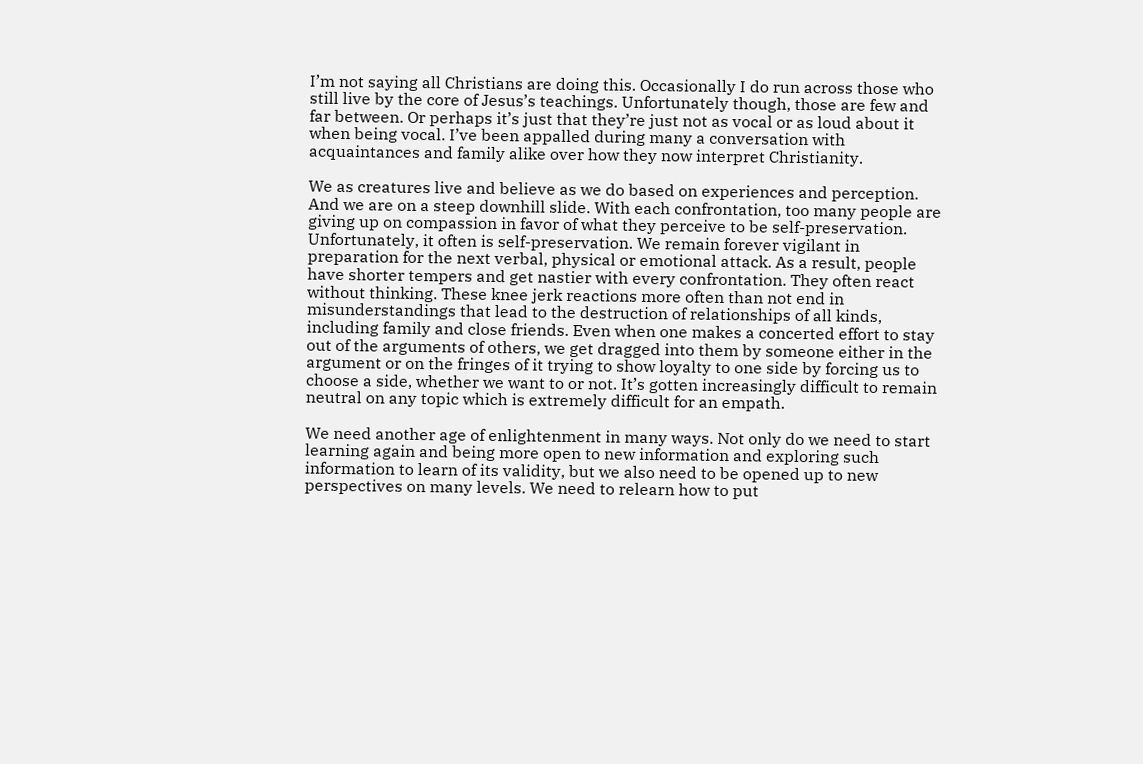I’m not saying all Christians are doing this. Occasionally I do run across those who still live by the core of Jesus’s teachings. Unfortunately though, those are few and far between. Or perhaps it’s just that they’re just not as vocal or as loud about it when being vocal. I’ve been appalled during many a conversation with acquaintances and family alike over how they now interpret Christianity.

We as creatures live and believe as we do based on experiences and perception. And we are on a steep downhill slide. With each confrontation, too many people are giving up on compassion in favor of what they perceive to be self-preservation. Unfortunately, it often is self-preservation. We remain forever vigilant in preparation for the next verbal, physical or emotional attack. As a result, people have shorter tempers and get nastier with every confrontation. They often react without thinking. These knee jerk reactions more often than not end in misunderstandings that lead to the destruction of relationships of all kinds, including family and close friends. Even when one makes a concerted effort to stay out of the arguments of others, we get dragged into them by someone either in the argument or on the fringes of it trying to show loyalty to one side by forcing us to choose a side, whether we want to or not. It’s gotten increasingly difficult to remain neutral on any topic which is extremely difficult for an empath.

We need another age of enlightenment in many ways. Not only do we need to start learning again and being more open to new information and exploring such information to learn of its validity, but we also need to be opened up to new perspectives on many levels. We need to relearn how to put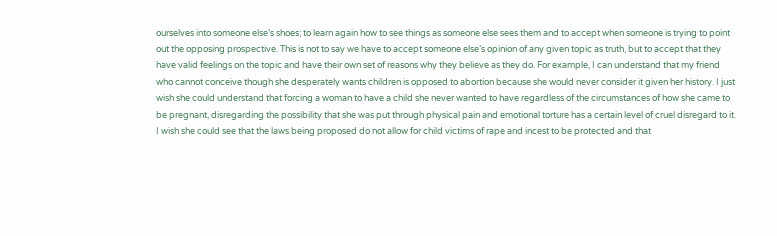ourselves into someone else’s shoes; to learn again how to see things as someone else sees them and to accept when someone is trying to point out the opposing prospective. This is not to say we have to accept someone else’s opinion of any given topic as truth, but to accept that they have valid feelings on the topic and have their own set of reasons why they believe as they do. For example, I can understand that my friend who cannot conceive though she desperately wants children is opposed to abortion because she would never consider it given her history. I just wish she could understand that forcing a woman to have a child she never wanted to have regardless of the circumstances of how she came to be pregnant, disregarding the possibility that she was put through physical pain and emotional torture has a certain level of cruel disregard to it. I wish she could see that the laws being proposed do not allow for child victims of rape and incest to be protected and that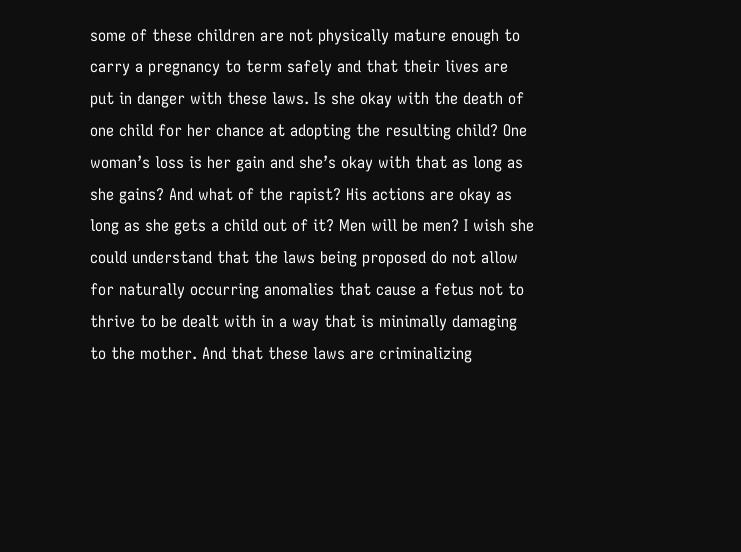some of these children are not physically mature enough to carry a pregnancy to term safely and that their lives are put in danger with these laws. Is she okay with the death of one child for her chance at adopting the resulting child? One woman’s loss is her gain and she’s okay with that as long as she gains? And what of the rapist? His actions are okay as long as she gets a child out of it? Men will be men? I wish she could understand that the laws being proposed do not allow for naturally occurring anomalies that cause a fetus not to thrive to be dealt with in a way that is minimally damaging to the mother. And that these laws are criminalizing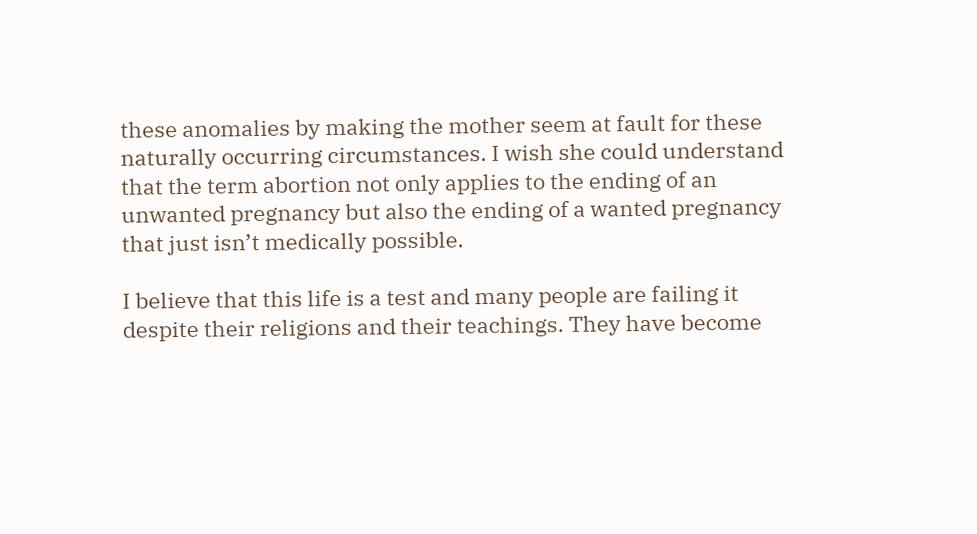these anomalies by making the mother seem at fault for these naturally occurring circumstances. I wish she could understand that the term abortion not only applies to the ending of an unwanted pregnancy but also the ending of a wanted pregnancy that just isn’t medically possible.

I believe that this life is a test and many people are failing it despite their religions and their teachings. They have become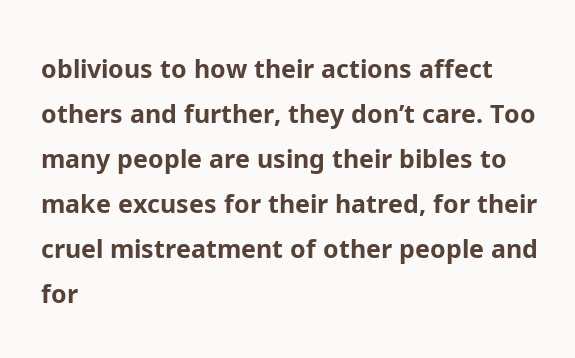oblivious to how their actions affect others and further, they don’t care. Too many people are using their bibles to make excuses for their hatred, for their cruel mistreatment of other people and for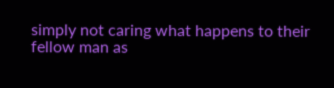simply not caring what happens to their fellow man as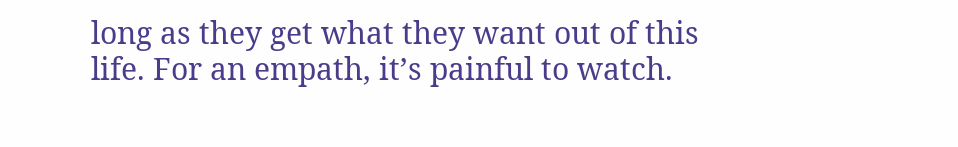long as they get what they want out of this life. For an empath, it’s painful to watch.